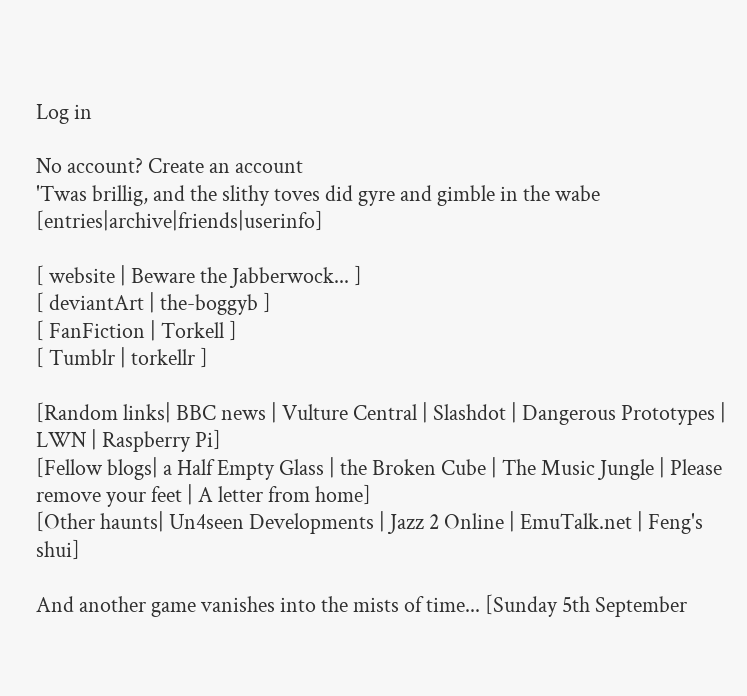Log in

No account? Create an account
'Twas brillig, and the slithy toves did gyre and gimble in the wabe [entries|archive|friends|userinfo]

[ website | Beware the Jabberwock... ]
[ deviantArt | the-boggyb ]
[ FanFiction | Torkell ]
[ Tumblr | torkellr ]

[Random links| BBC news | Vulture Central | Slashdot | Dangerous Prototypes | LWN | Raspberry Pi]
[Fellow blogs| a Half Empty Glass | the Broken Cube | The Music Jungle | Please remove your feet | A letter from home]
[Other haunts| Un4seen Developments | Jazz 2 Online | EmuTalk.net | Feng's shui]

And another game vanishes into the mists of time... [Sunday 5th September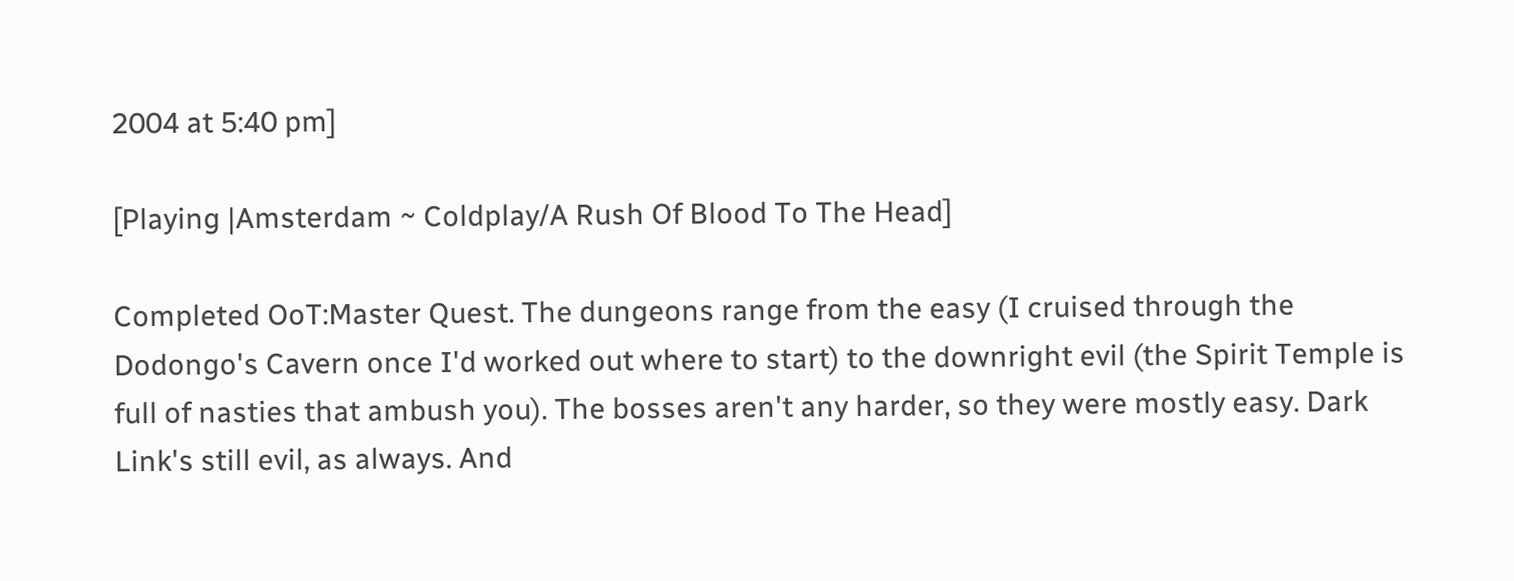2004 at 5:40 pm]

[Playing |Amsterdam ~ Coldplay/A Rush Of Blood To The Head]

Completed OoT:Master Quest. The dungeons range from the easy (I cruised through the Dodongo's Cavern once I'd worked out where to start) to the downright evil (the Spirit Temple is full of nasties that ambush you). The bosses aren't any harder, so they were mostly easy. Dark Link's still evil, as always. And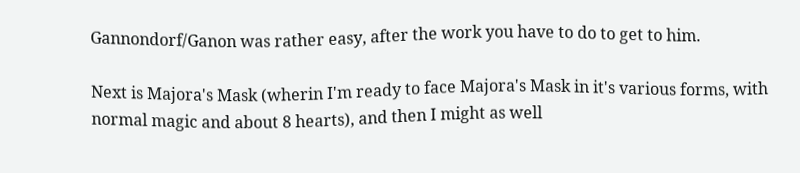Gannondorf/Ganon was rather easy, after the work you have to do to get to him.

Next is Majora's Mask (wherin I'm ready to face Majora's Mask in it's various forms, with normal magic and about 8 hearts), and then I might as well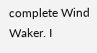complete Wind Waker. I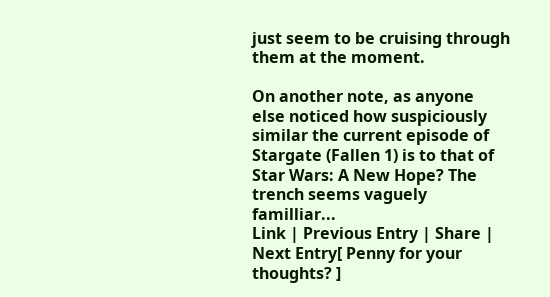just seem to be cruising through them at the moment.

On another note, as anyone else noticed how suspiciously similar the current episode of Stargate (Fallen 1) is to that of Star Wars: A New Hope? The trench seems vaguely familliar...
Link | Previous Entry | Share | Next Entry[ Penny for your thoughts? ]